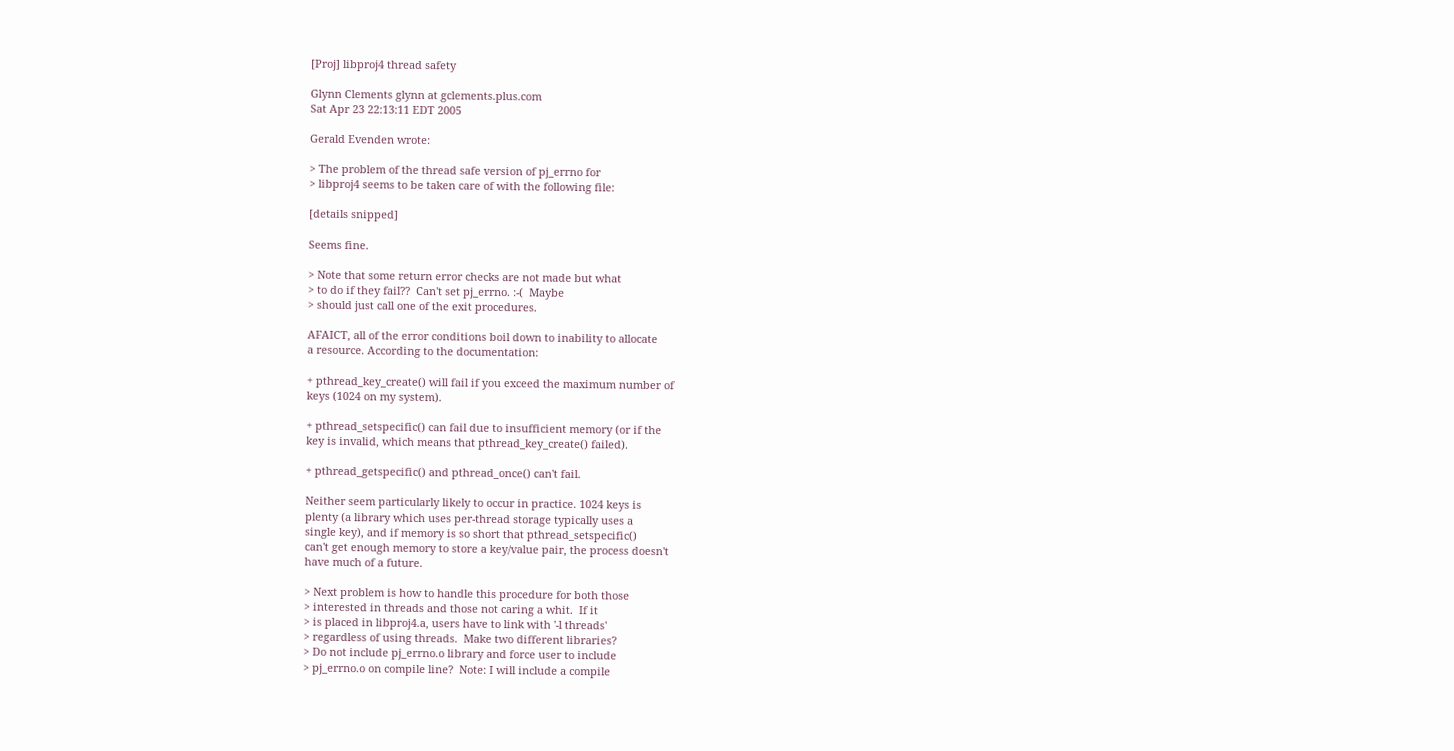[Proj] libproj4 thread safety

Glynn Clements glynn at gclements.plus.com
Sat Apr 23 22:13:11 EDT 2005

Gerald Evenden wrote:

> The problem of the thread safe version of pj_errno for
> libproj4 seems to be taken care of with the following file:

[details snipped]

Seems fine.

> Note that some return error checks are not made but what
> to do if they fail??  Can't set pj_errno. :-(  Maybe
> should just call one of the exit procedures.

AFAICT, all of the error conditions boil down to inability to allocate
a resource. According to the documentation:

+ pthread_key_create() will fail if you exceed the maximum number of
keys (1024 on my system).

+ pthread_setspecific() can fail due to insufficient memory (or if the
key is invalid, which means that pthread_key_create() failed).

+ pthread_getspecific() and pthread_once() can't fail.

Neither seem particularly likely to occur in practice. 1024 keys is
plenty (a library which uses per-thread storage typically uses a
single key), and if memory is so short that pthread_setspecific()
can't get enough memory to store a key/value pair, the process doesn't
have much of a future.

> Next problem is how to handle this procedure for both those
> interested in threads and those not caring a whit.  If it
> is placed in libproj4.a, users have to link with '-l threads'
> regardless of using threads.  Make two different libraries?
> Do not include pj_errno.o library and force user to include
> pj_errno.o on compile line?  Note: I will include a compile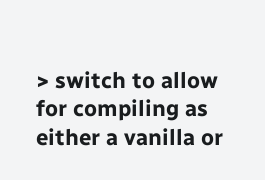> switch to allow for compiling as either a vanilla or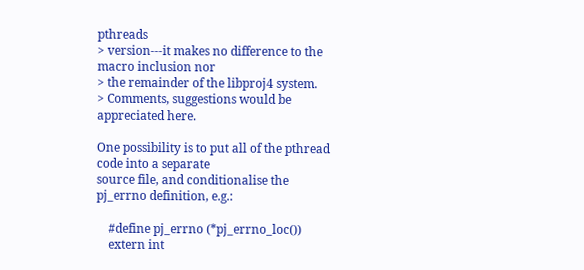pthreads
> version---it makes no difference to the macro inclusion nor
> the remainder of the libproj4 system.
> Comments, suggestions would be appreciated here.

One possibility is to put all of the pthread code into a separate
source file, and conditionalise the pj_errno definition, e.g.:

    #define pj_errno (*pj_errno_loc())
    extern int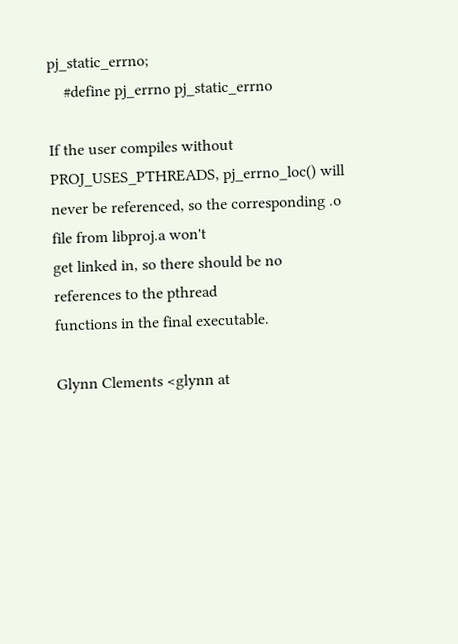pj_static_errno;
    #define pj_errno pj_static_errno

If the user compiles without PROJ_USES_PTHREADS, pj_errno_loc() will
never be referenced, so the corresponding .o file from libproj.a won't
get linked in, so there should be no references to the pthread
functions in the final executable.

Glynn Clements <glynn at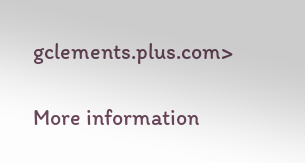gclements.plus.com>

More information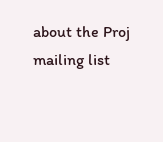about the Proj mailing list